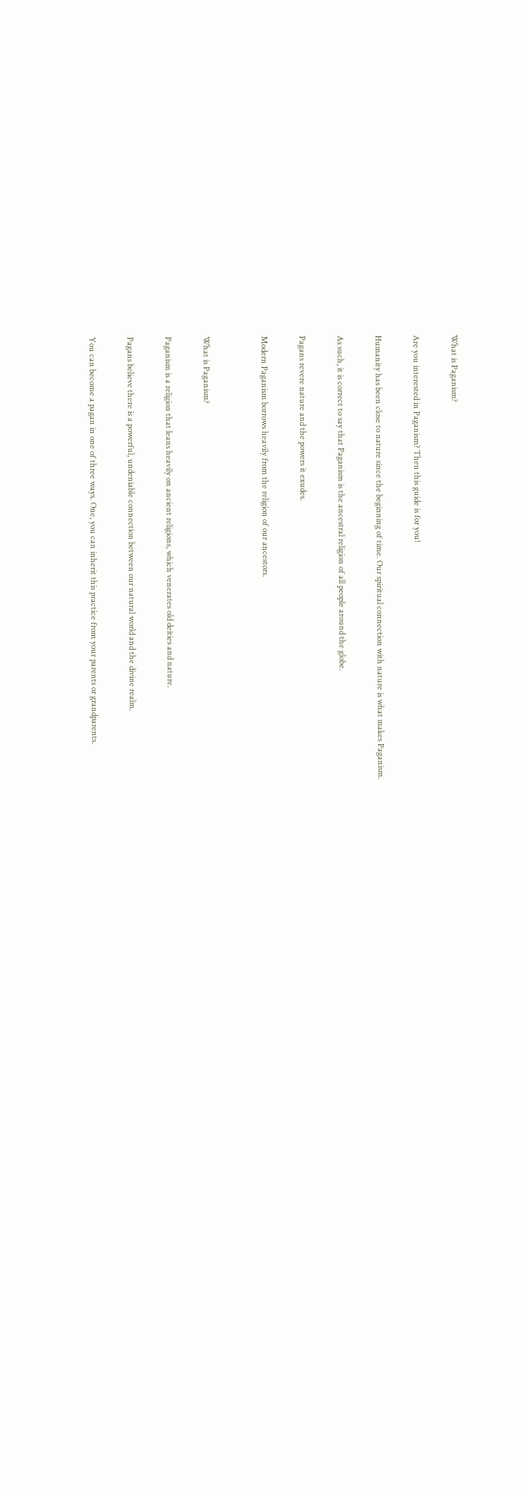What is Paganism?

Are you interested in Paganism? Then this guide is for you!

Humanity has been close to nature since the beginning of time. Our spiritual connection with nature is what makes Paganism.

As such, it is correct to say that Paganism is the ancestral religion of all people around the globe.

Pagans revere nature and the powers it exudes.

Modern Paganism borrows heavily from the religion of our ancestors.


What is Paganism?

Paganism is a religion that leans heavily on ancient religions, which venerates old deities and nature.

Pagans believe there is a powerful, undeniable connection between our natural world and the divine realm.

You can become a pagan in one of three ways. One, you can inherit this practice from your parents or grandparents.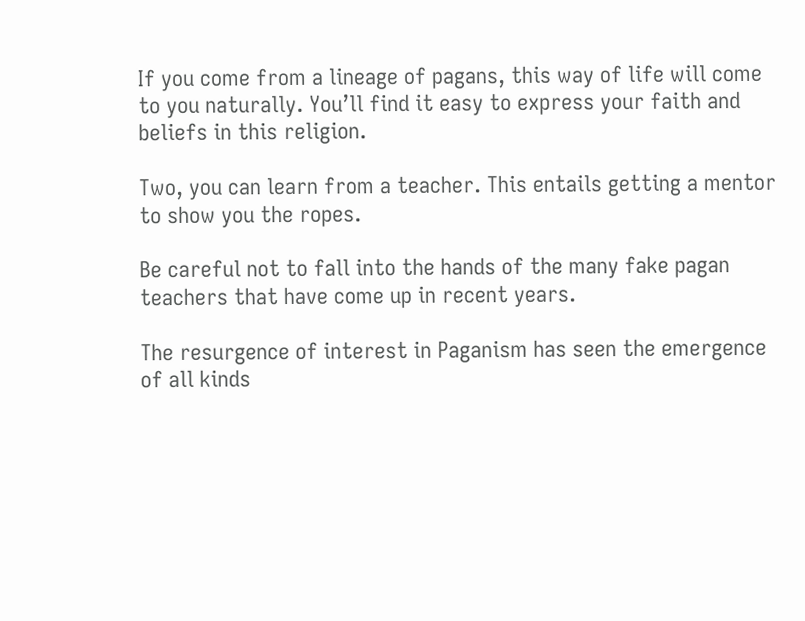If you come from a lineage of pagans, this way of life will come to you naturally. You’ll find it easy to express your faith and beliefs in this religion.

Two, you can learn from a teacher. This entails getting a mentor to show you the ropes.

Be careful not to fall into the hands of the many fake pagan teachers that have come up in recent years.

The resurgence of interest in Paganism has seen the emergence of all kinds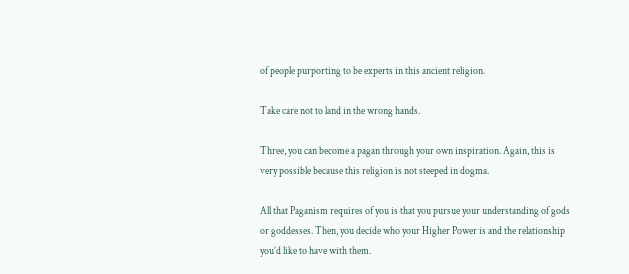of people purporting to be experts in this ancient religion.

Take care not to land in the wrong hands.

Three, you can become a pagan through your own inspiration. Again, this is very possible because this religion is not steeped in dogma.

All that Paganism requires of you is that you pursue your understanding of gods or goddesses. Then, you decide who your Higher Power is and the relationship you’d like to have with them.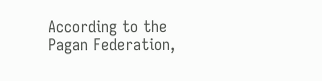According to the Pagan Federation,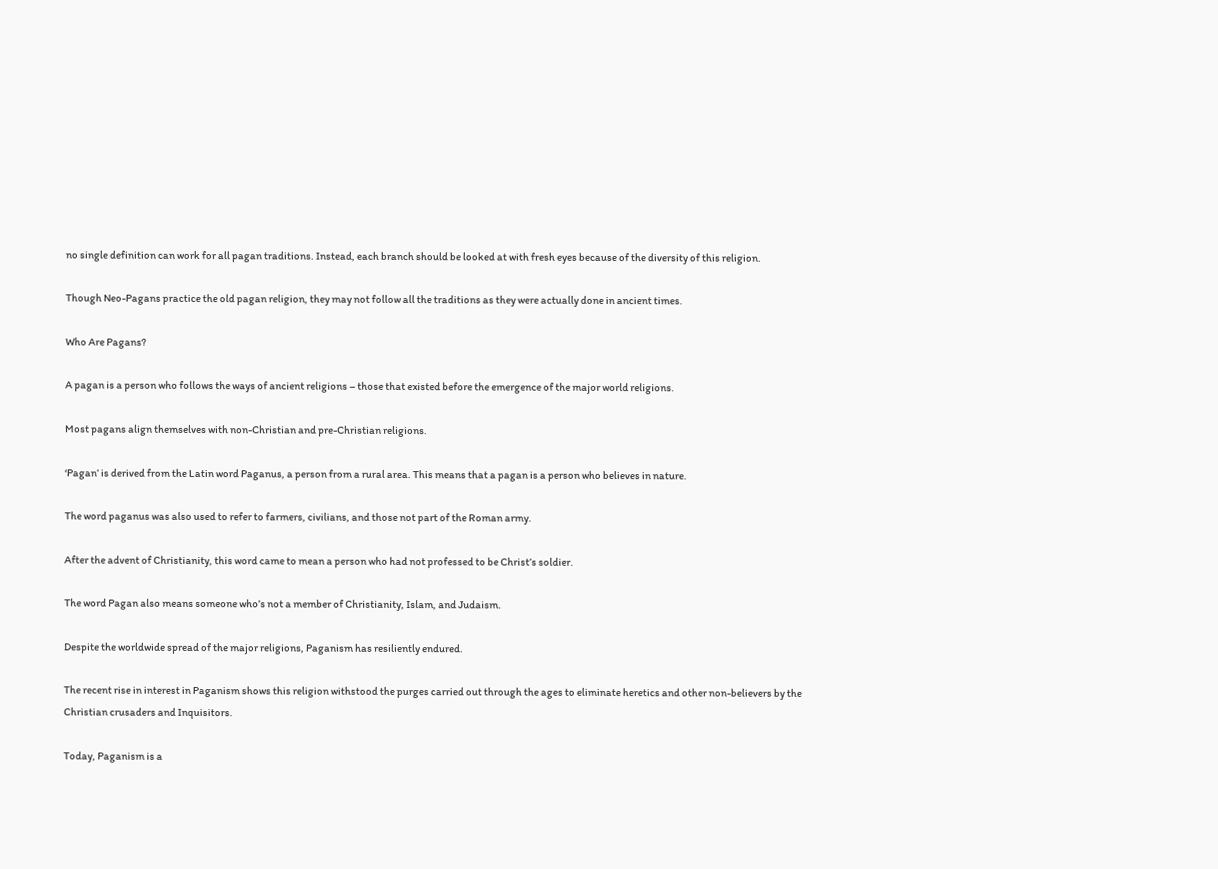no single definition can work for all pagan traditions. Instead, each branch should be looked at with fresh eyes because of the diversity of this religion.

Though Neo-Pagans practice the old pagan religion, they may not follow all the traditions as they were actually done in ancient times.

Who Are Pagans?

A pagan is a person who follows the ways of ancient religions – those that existed before the emergence of the major world religions.

Most pagans align themselves with non-Christian and pre-Christian religions.

‘Pagan’ is derived from the Latin word Paganus, a person from a rural area. This means that a pagan is a person who believes in nature.

The word paganus was also used to refer to farmers, civilians, and those not part of the Roman army.

After the advent of Christianity, this word came to mean a person who had not professed to be Christ’s soldier.

The word Pagan also means someone who’s not a member of Christianity, Islam, and Judaism.

Despite the worldwide spread of the major religions, Paganism has resiliently endured.

The recent rise in interest in Paganism shows this religion withstood the purges carried out through the ages to eliminate heretics and other non-believers by the Christian crusaders and Inquisitors.

Today, Paganism is a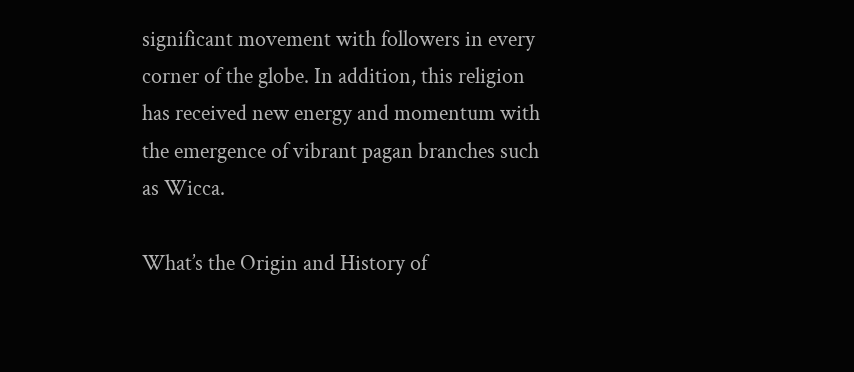significant movement with followers in every corner of the globe. In addition, this religion has received new energy and momentum with the emergence of vibrant pagan branches such as Wicca.

What’s the Origin and History of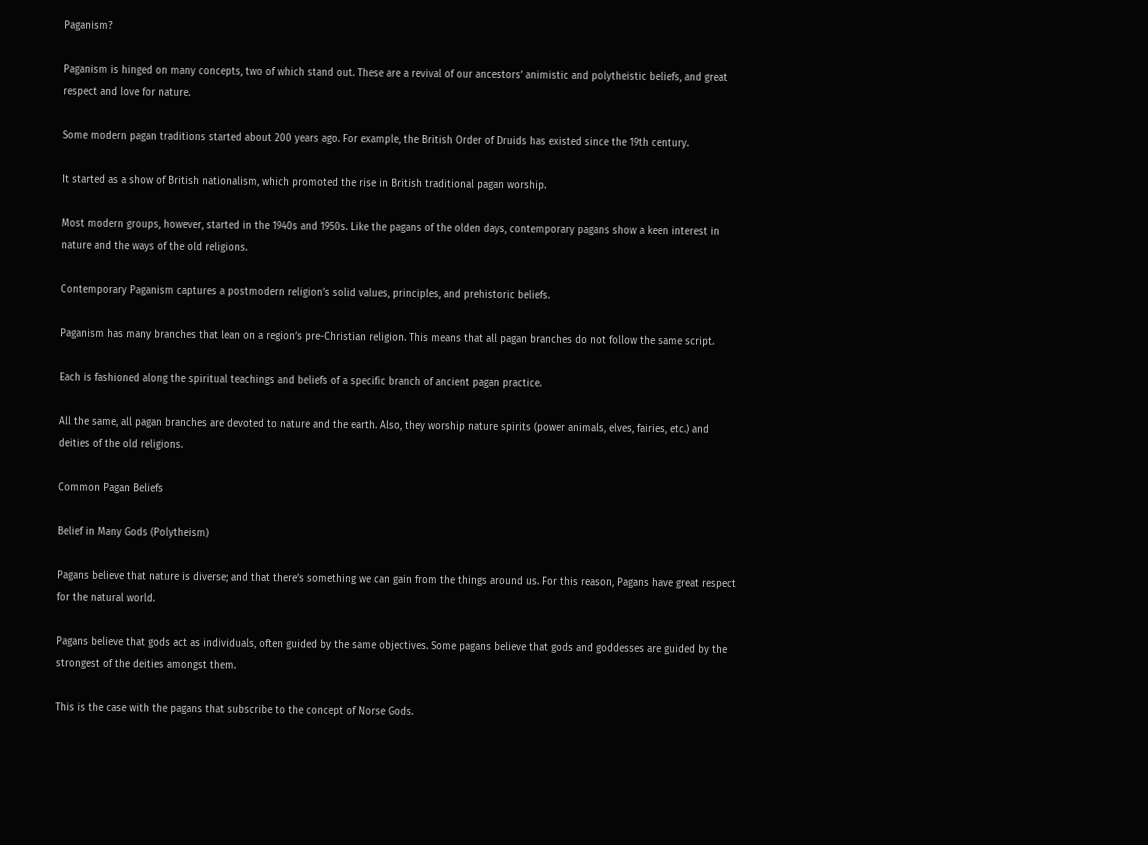Paganism?

Paganism is hinged on many concepts, two of which stand out. These are a revival of our ancestors’ animistic and polytheistic beliefs, and great respect and love for nature.

Some modern pagan traditions started about 200 years ago. For example, the British Order of Druids has existed since the 19th century.

It started as a show of British nationalism, which promoted the rise in British traditional pagan worship.

Most modern groups, however, started in the 1940s and 1950s. Like the pagans of the olden days, contemporary pagans show a keen interest in nature and the ways of the old religions.

Contemporary Paganism captures a postmodern religion’s solid values, principles, and prehistoric beliefs.

Paganism has many branches that lean on a region’s pre-Christian religion. This means that all pagan branches do not follow the same script.

Each is fashioned along the spiritual teachings and beliefs of a specific branch of ancient pagan practice.

All the same, all pagan branches are devoted to nature and the earth. Also, they worship nature spirits (power animals, elves, fairies, etc.) and deities of the old religions.

Common Pagan Beliefs

Belief in Many Gods (Polytheism)

Pagans believe that nature is diverse; and that there’s something we can gain from the things around us. For this reason, Pagans have great respect for the natural world.

Pagans believe that gods act as individuals, often guided by the same objectives. Some pagans believe that gods and goddesses are guided by the strongest of the deities amongst them.

This is the case with the pagans that subscribe to the concept of Norse Gods.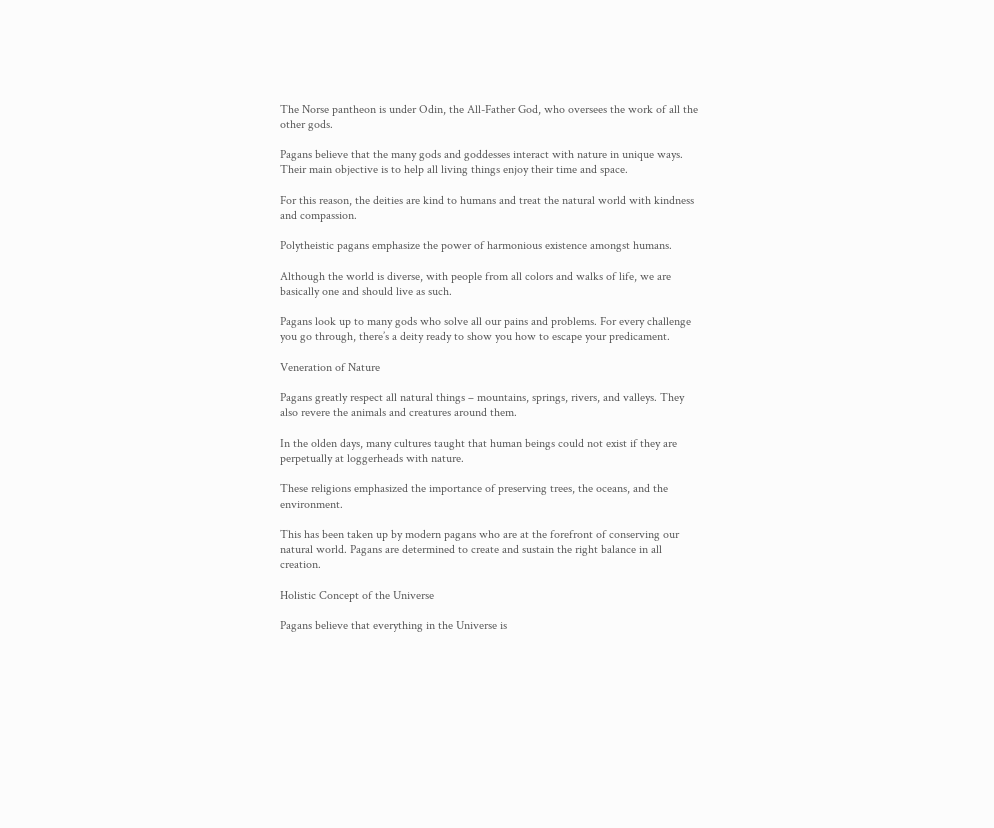The Norse pantheon is under Odin, the All-Father God, who oversees the work of all the other gods.

Pagans believe that the many gods and goddesses interact with nature in unique ways. Their main objective is to help all living things enjoy their time and space.

For this reason, the deities are kind to humans and treat the natural world with kindness and compassion.

Polytheistic pagans emphasize the power of harmonious existence amongst humans.

Although the world is diverse, with people from all colors and walks of life, we are basically one and should live as such.

Pagans look up to many gods who solve all our pains and problems. For every challenge you go through, there’s a deity ready to show you how to escape your predicament.

Veneration of Nature

Pagans greatly respect all natural things – mountains, springs, rivers, and valleys. They also revere the animals and creatures around them.

In the olden days, many cultures taught that human beings could not exist if they are perpetually at loggerheads with nature.

These religions emphasized the importance of preserving trees, the oceans, and the environment.

This has been taken up by modern pagans who are at the forefront of conserving our natural world. Pagans are determined to create and sustain the right balance in all creation.

Holistic Concept of the Universe

Pagans believe that everything in the Universe is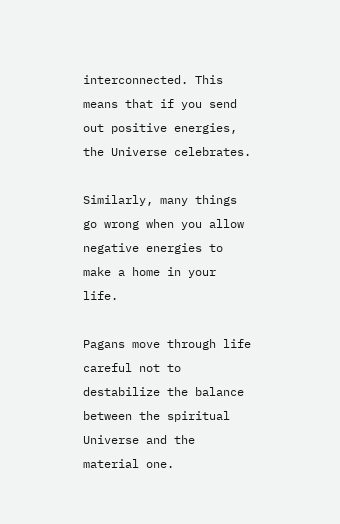interconnected. This means that if you send out positive energies, the Universe celebrates.

Similarly, many things go wrong when you allow negative energies to make a home in your life.

Pagans move through life careful not to destabilize the balance between the spiritual Universe and the material one.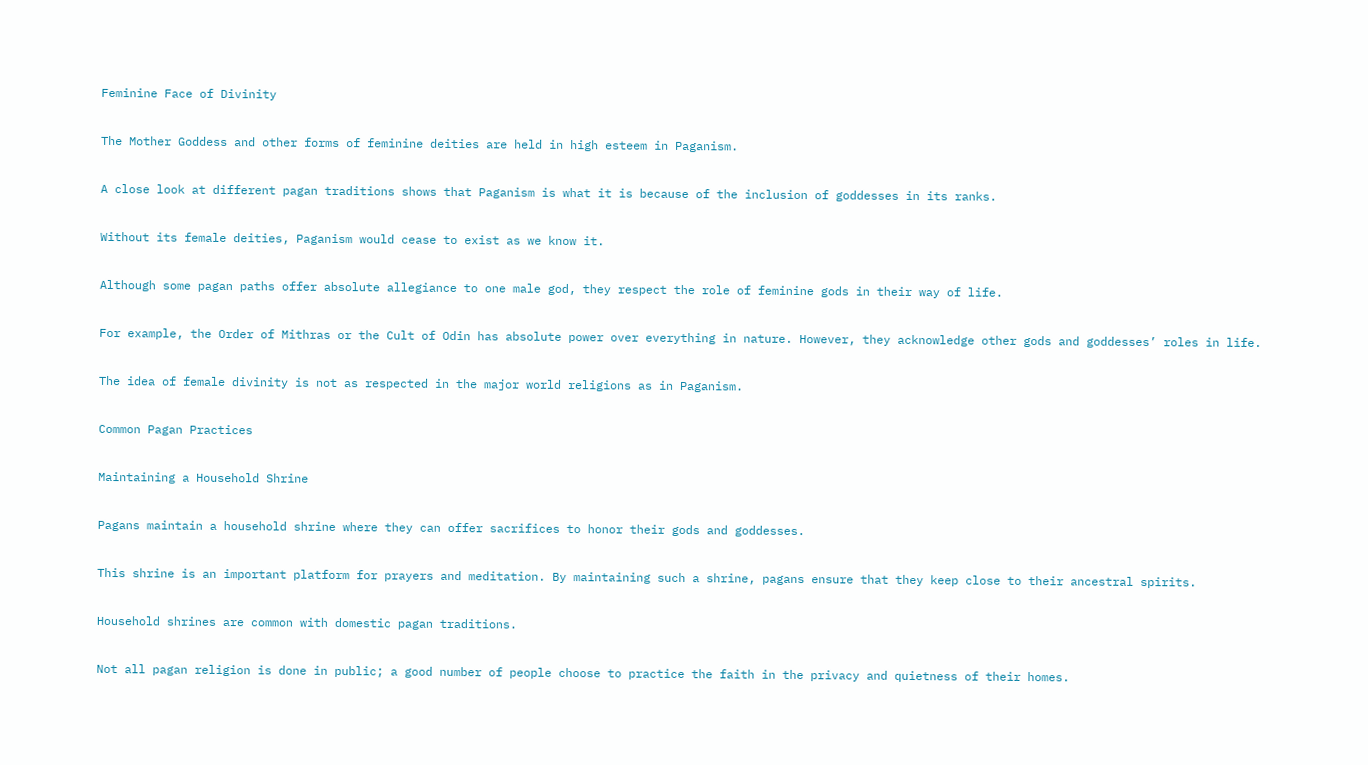Feminine Face of Divinity

The Mother Goddess and other forms of feminine deities are held in high esteem in Paganism.

A close look at different pagan traditions shows that Paganism is what it is because of the inclusion of goddesses in its ranks.

Without its female deities, Paganism would cease to exist as we know it.

Although some pagan paths offer absolute allegiance to one male god, they respect the role of feminine gods in their way of life.

For example, the Order of Mithras or the Cult of Odin has absolute power over everything in nature. However, they acknowledge other gods and goddesses’ roles in life.

The idea of female divinity is not as respected in the major world religions as in Paganism.

Common Pagan Practices

Maintaining a Household Shrine

Pagans maintain a household shrine where they can offer sacrifices to honor their gods and goddesses.

This shrine is an important platform for prayers and meditation. By maintaining such a shrine, pagans ensure that they keep close to their ancestral spirits.

Household shrines are common with domestic pagan traditions.

Not all pagan religion is done in public; a good number of people choose to practice the faith in the privacy and quietness of their homes.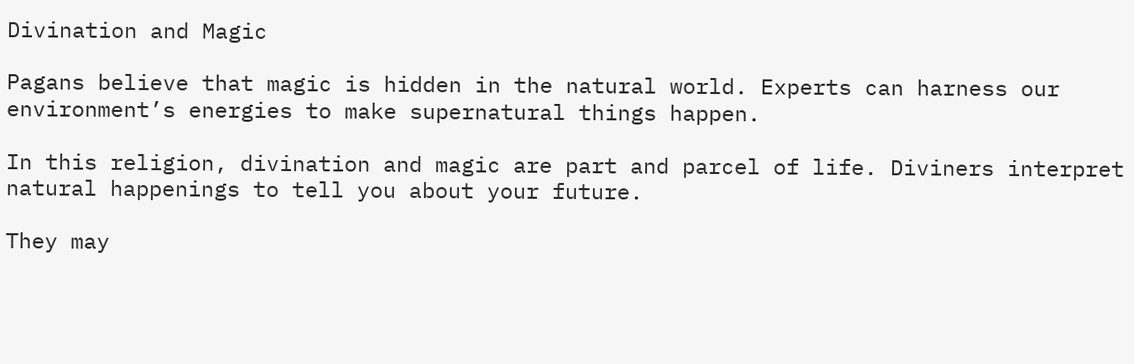Divination and Magic

Pagans believe that magic is hidden in the natural world. Experts can harness our environment’s energies to make supernatural things happen.

In this religion, divination and magic are part and parcel of life. Diviners interpret natural happenings to tell you about your future.

They may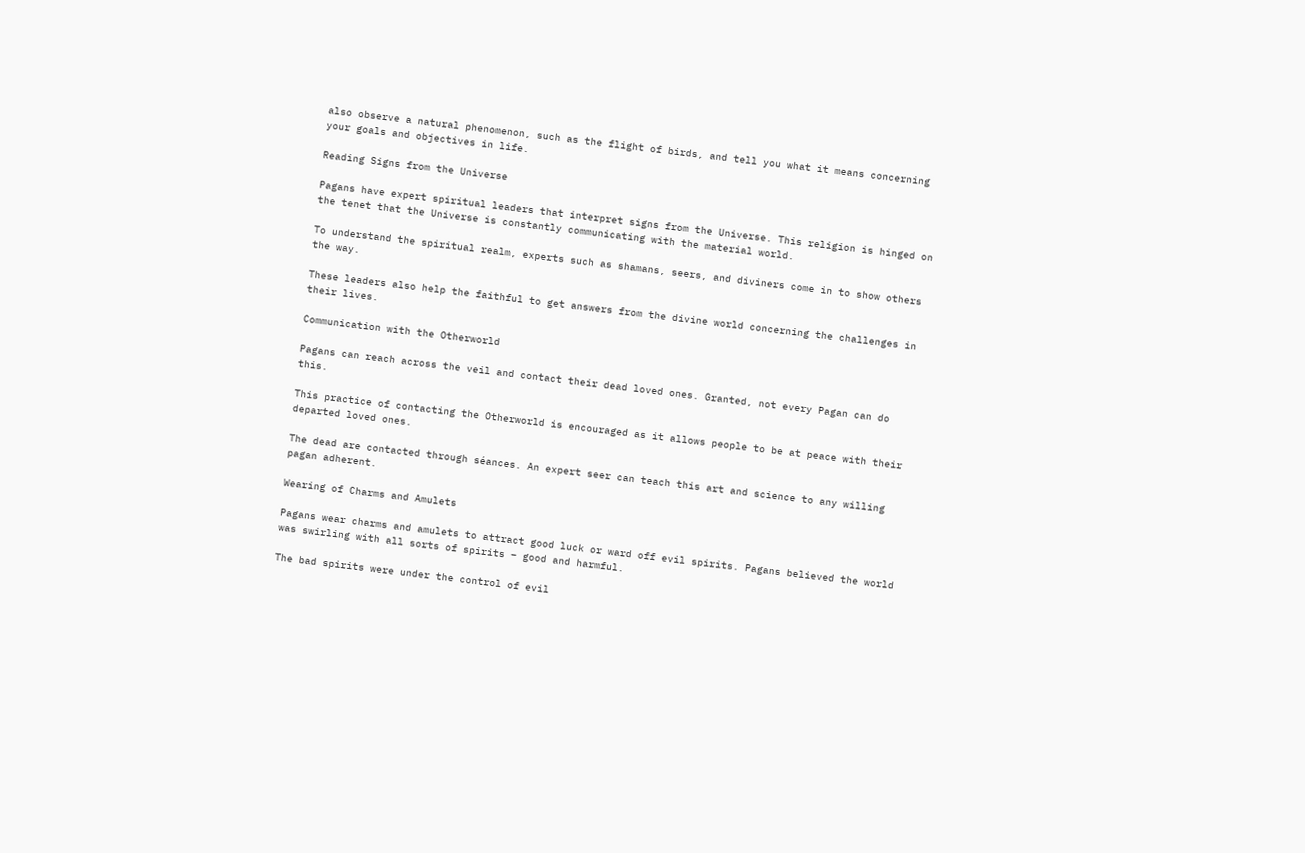also observe a natural phenomenon, such as the flight of birds, and tell you what it means concerning your goals and objectives in life.

Reading Signs from the Universe

Pagans have expert spiritual leaders that interpret signs from the Universe. This religion is hinged on the tenet that the Universe is constantly communicating with the material world.

To understand the spiritual realm, experts such as shamans, seers, and diviners come in to show others the way.

These leaders also help the faithful to get answers from the divine world concerning the challenges in their lives.

Communication with the Otherworld

Pagans can reach across the veil and contact their dead loved ones. Granted, not every Pagan can do this.

This practice of contacting the Otherworld is encouraged as it allows people to be at peace with their departed loved ones.

The dead are contacted through séances. An expert seer can teach this art and science to any willing pagan adherent.

Wearing of Charms and Amulets

Pagans wear charms and amulets to attract good luck or ward off evil spirits. Pagans believed the world was swirling with all sorts of spirits – good and harmful.

The bad spirits were under the control of evil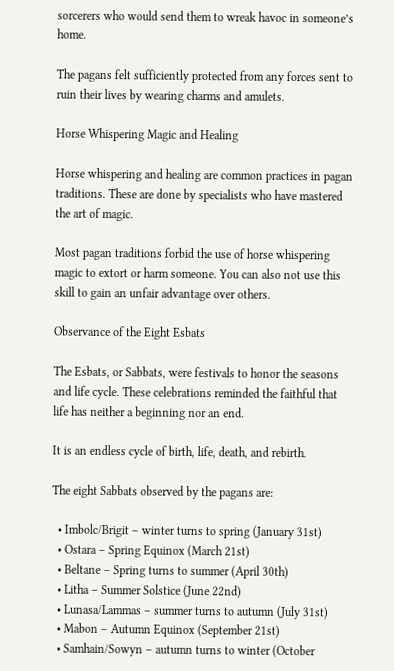sorcerers who would send them to wreak havoc in someone’s home.

The pagans felt sufficiently protected from any forces sent to ruin their lives by wearing charms and amulets.

Horse Whispering Magic and Healing

Horse whispering and healing are common practices in pagan traditions. These are done by specialists who have mastered the art of magic.

Most pagan traditions forbid the use of horse whispering magic to extort or harm someone. You can also not use this skill to gain an unfair advantage over others.

Observance of the Eight Esbats

The Esbats, or Sabbats, were festivals to honor the seasons and life cycle. These celebrations reminded the faithful that life has neither a beginning nor an end.

It is an endless cycle of birth, life, death, and rebirth.

The eight Sabbats observed by the pagans are:

  • Imbolc/Brigit – winter turns to spring (January 31st)
  • Ostara – Spring Equinox (March 21st)
  • Beltane – Spring turns to summer (April 30th)
  • Litha – Summer Solstice (June 22nd)
  • Lunasa/Lammas – summer turns to autumn (July 31st)
  • Mabon – Autumn Equinox (September 21st)
  • Samhain/Sowyn – autumn turns to winter (October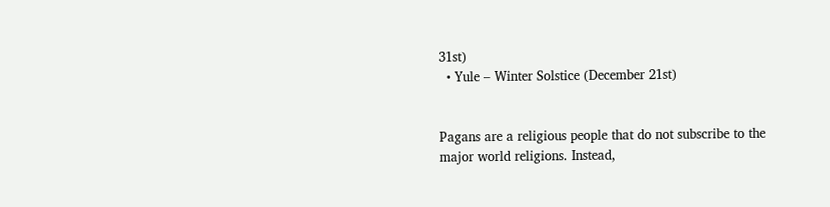31st)
  • Yule – Winter Solstice (December 21st)


Pagans are a religious people that do not subscribe to the major world religions. Instead,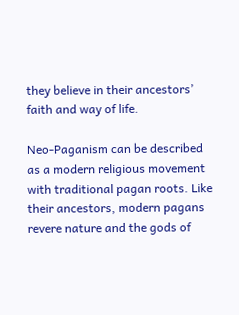they believe in their ancestors’ faith and way of life.

Neo-Paganism can be described as a modern religious movement with traditional pagan roots. Like their ancestors, modern pagans revere nature and the gods of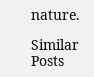nature.

Similar Posts